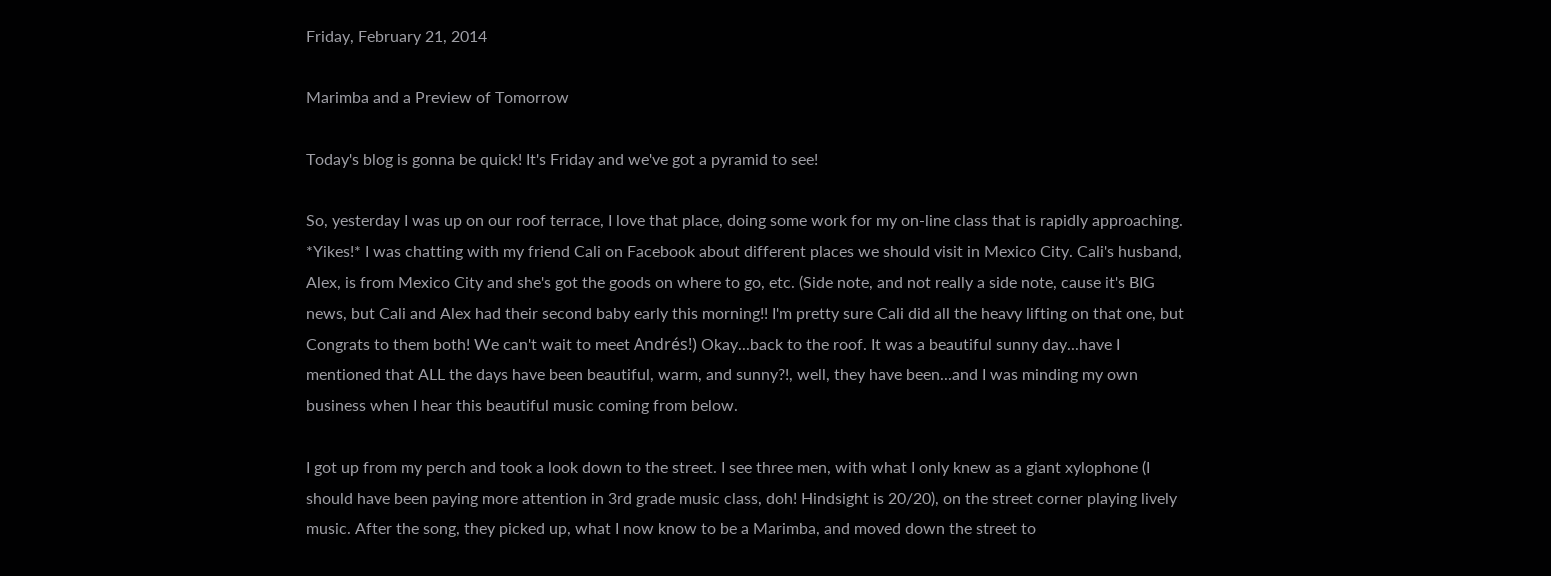Friday, February 21, 2014

Marimba and a Preview of Tomorrow

Today's blog is gonna be quick! It's Friday and we've got a pyramid to see!

So, yesterday I was up on our roof terrace, I love that place, doing some work for my on-line class that is rapidly approaching. *Yikes!* I was chatting with my friend Cali on Facebook about different places we should visit in Mexico City. Cali's husband, Alex, is from Mexico City and she's got the goods on where to go, etc. (Side note, and not really a side note, cause it's BIG news, but Cali and Alex had their second baby early this morning!! I'm pretty sure Cali did all the heavy lifting on that one, but Congrats to them both! We can't wait to meet Andrés!) Okay...back to the roof. It was a beautiful sunny day...have I mentioned that ALL the days have been beautiful, warm, and sunny?!, well, they have been...and I was minding my own business when I hear this beautiful music coming from below.

I got up from my perch and took a look down to the street. I see three men, with what I only knew as a giant xylophone (I should have been paying more attention in 3rd grade music class, doh! Hindsight is 20/20), on the street corner playing lively music. After the song, they picked up, what I now know to be a Marimba, and moved down the street to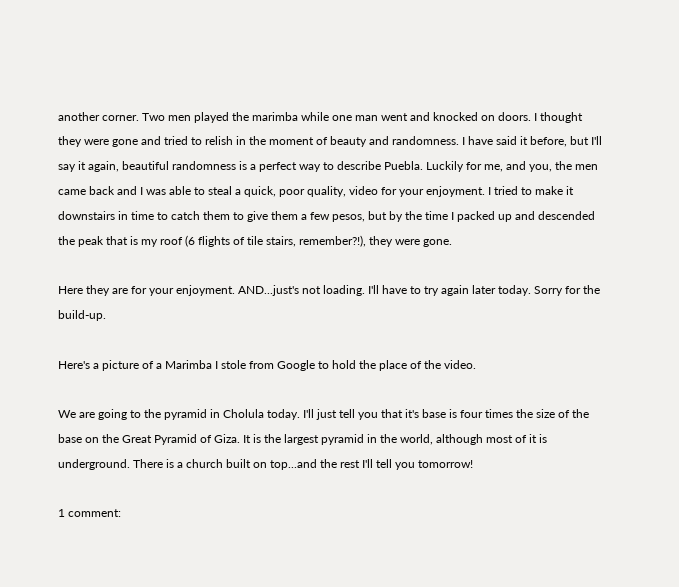another corner. Two men played the marimba while one man went and knocked on doors. I thought they were gone and tried to relish in the moment of beauty and randomness. I have said it before, but I'll say it again, beautiful randomness is a perfect way to describe Puebla. Luckily for me, and you, the men came back and I was able to steal a quick, poor quality, video for your enjoyment. I tried to make it downstairs in time to catch them to give them a few pesos, but by the time I packed up and descended the peak that is my roof (6 flights of tile stairs, remember?!), they were gone.

Here they are for your enjoyment. AND...just's not loading. I'll have to try again later today. Sorry for the build-up.

Here's a picture of a Marimba I stole from Google to hold the place of the video.

We are going to the pyramid in Cholula today. I'll just tell you that it's base is four times the size of the base on the Great Pyramid of Giza. It is the largest pyramid in the world, although most of it is underground. There is a church built on top...and the rest I'll tell you tomorrow!

1 comment: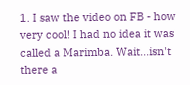1. I saw the video on FB - how very cool! I had no idea it was called a Marimba. Wait...isn't there a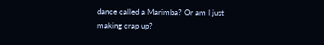dance called a Marimba? Or am I just making crap up?